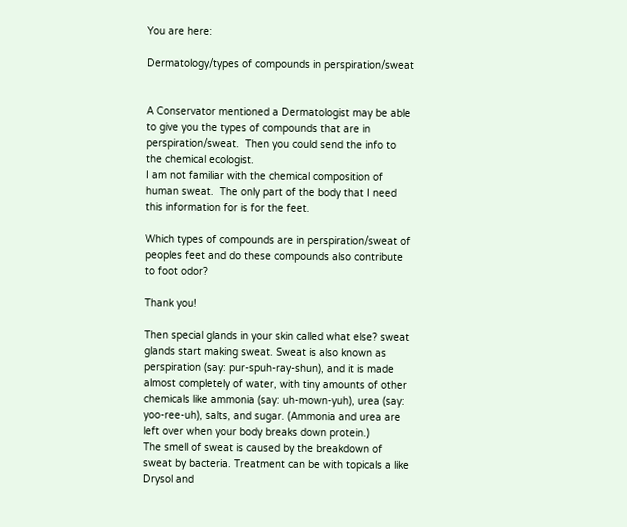You are here:

Dermatology/types of compounds in perspiration/sweat


A Conservator mentioned a Dermatologist may be able to give you the types of compounds that are in perspiration/sweat.  Then you could send the info to the chemical ecologist.
I am not familiar with the chemical composition of human sweat.  The only part of the body that I need this information for is for the feet.

Which types of compounds are in perspiration/sweat of peoples feet and do these compounds also contribute to foot odor?

Thank you!

Then special glands in your skin called what else? sweat glands start making sweat. Sweat is also known as perspiration (say: pur-spuh-ray-shun), and it is made almost completely of water, with tiny amounts of other chemicals like ammonia (say: uh-mown-yuh), urea (say: yoo-ree-uh), salts, and sugar. (Ammonia and urea are left over when your body breaks down protein.)
The smell of sweat is caused by the breakdown of sweat by bacteria. Treatment can be with topicals a like Drysol and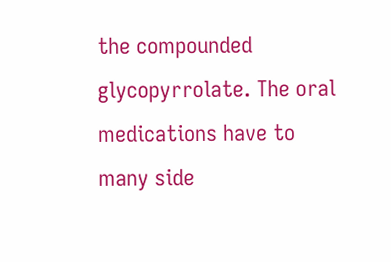the compounded glycopyrrolate. The oral medications have to many side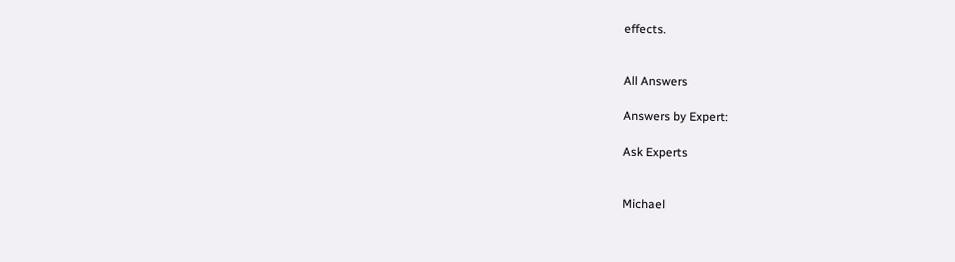effects.


All Answers

Answers by Expert:

Ask Experts


Michael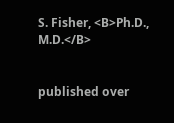S. Fisher, <B>Ph.D., M.D.</B>


published over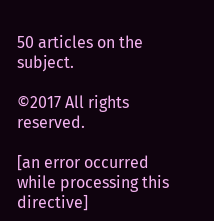50 articles on the subject.

©2017 All rights reserved.

[an error occurred while processing this directive]